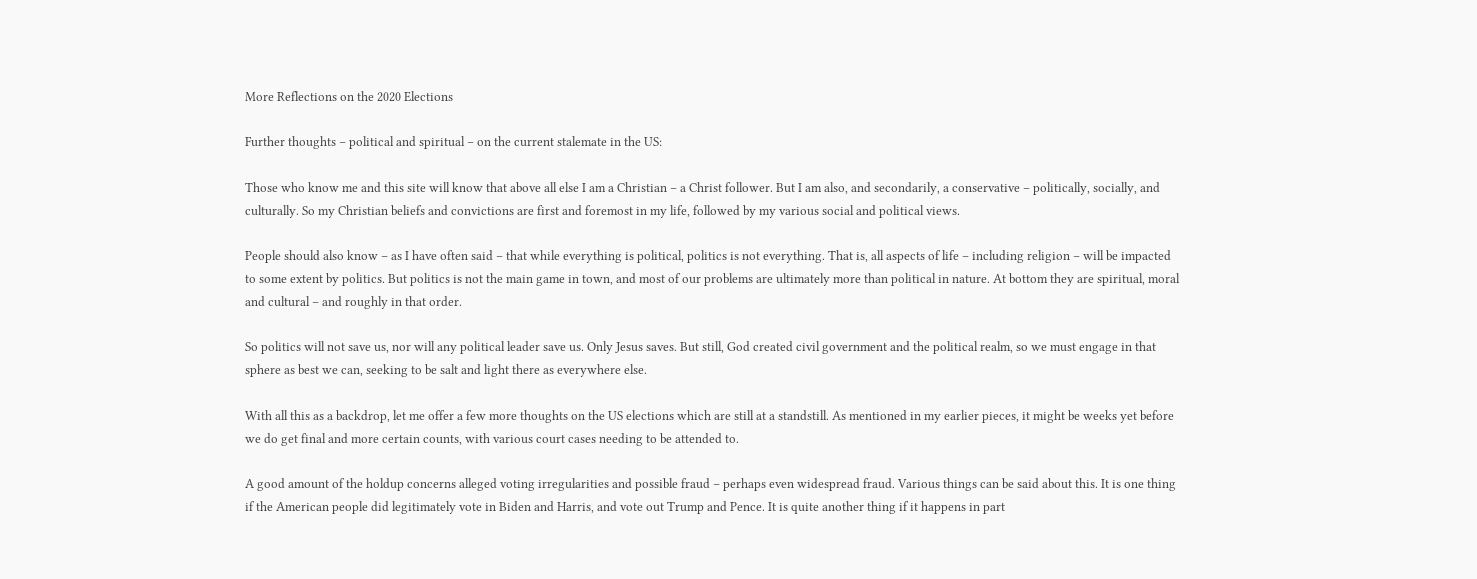More Reflections on the 2020 Elections

Further thoughts – political and spiritual – on the current stalemate in the US:

Those who know me and this site will know that above all else I am a Christian – a Christ follower. But I am also, and secondarily, a conservative – politically, socially, and culturally. So my Christian beliefs and convictions are first and foremost in my life, followed by my various social and political views.

People should also know – as I have often said – that while everything is political, politics is not everything. That is, all aspects of life – including religion – will be impacted to some extent by politics. But politics is not the main game in town, and most of our problems are ultimately more than political in nature. At bottom they are spiritual, moral and cultural – and roughly in that order.

So politics will not save us, nor will any political leader save us. Only Jesus saves. But still, God created civil government and the political realm, so we must engage in that sphere as best we can, seeking to be salt and light there as everywhere else.

With all this as a backdrop, let me offer a few more thoughts on the US elections which are still at a standstill. As mentioned in my earlier pieces, it might be weeks yet before we do get final and more certain counts, with various court cases needing to be attended to.

A good amount of the holdup concerns alleged voting irregularities and possible fraud – perhaps even widespread fraud. Various things can be said about this. It is one thing if the American people did legitimately vote in Biden and Harris, and vote out Trump and Pence. It is quite another thing if it happens in part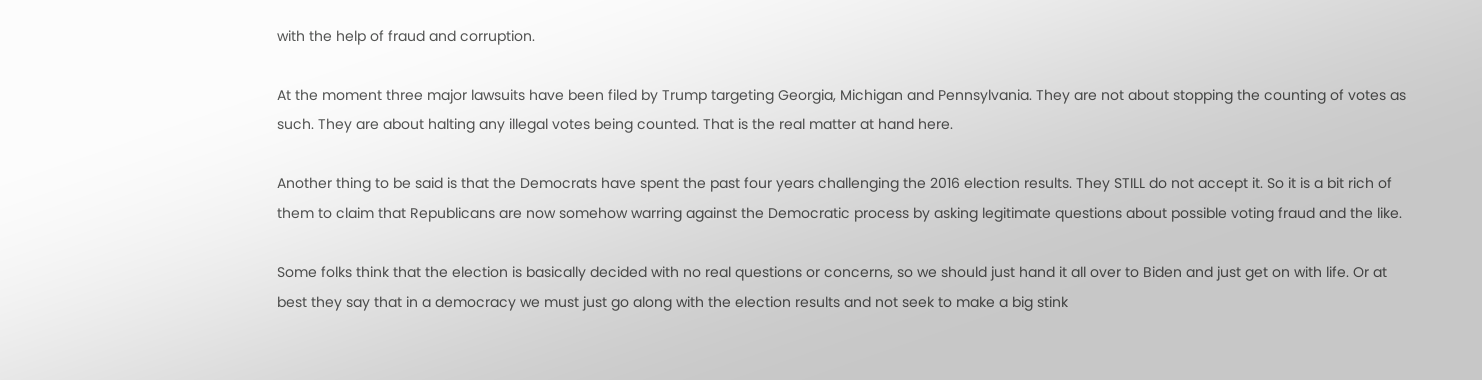with the help of fraud and corruption.

At the moment three major lawsuits have been filed by Trump targeting Georgia, Michigan and Pennsylvania. They are not about stopping the counting of votes as such. They are about halting any illegal votes being counted. That is the real matter at hand here.

Another thing to be said is that the Democrats have spent the past four years challenging the 2016 election results. They STILL do not accept it. So it is a bit rich of them to claim that Republicans are now somehow warring against the Democratic process by asking legitimate questions about possible voting fraud and the like.

Some folks think that the election is basically decided with no real questions or concerns, so we should just hand it all over to Biden and just get on with life. Or at best they say that in a democracy we must just go along with the election results and not seek to make a big stink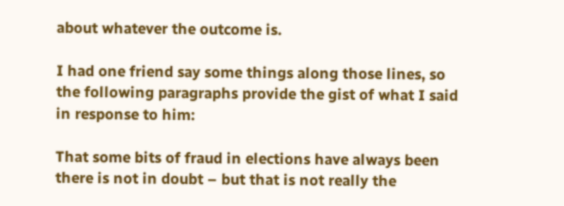about whatever the outcome is.

I had one friend say some things along those lines, so the following paragraphs provide the gist of what I said in response to him:

That some bits of fraud in elections have always been there is not in doubt – but that is not really the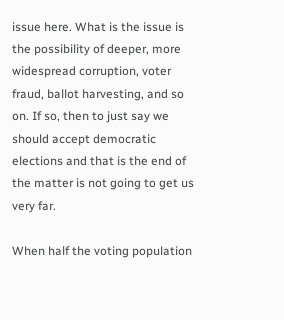issue here. What is the issue is the possibility of deeper, more widespread corruption, voter fraud, ballot harvesting, and so on. If so, then to just say we should accept democratic elections and that is the end of the matter is not going to get us very far.

When half the voting population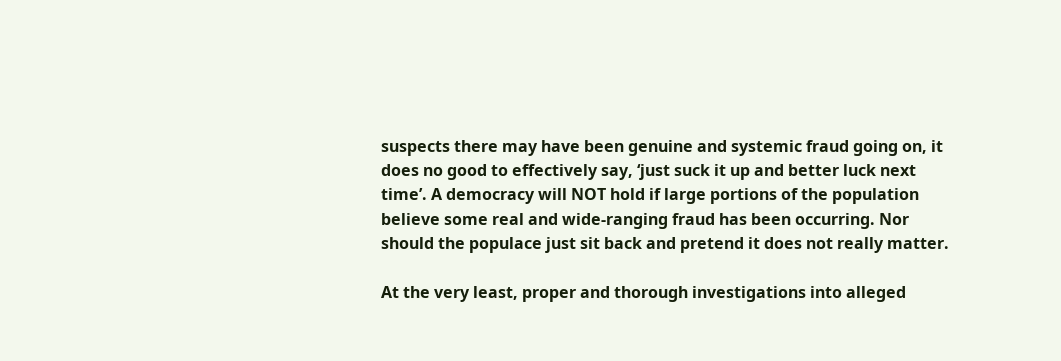suspects there may have been genuine and systemic fraud going on, it does no good to effectively say, ‘just suck it up and better luck next time’. A democracy will NOT hold if large portions of the population believe some real and wide-ranging fraud has been occurring. Nor should the populace just sit back and pretend it does not really matter.

At the very least, proper and thorough investigations into alleged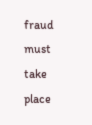fraud must take place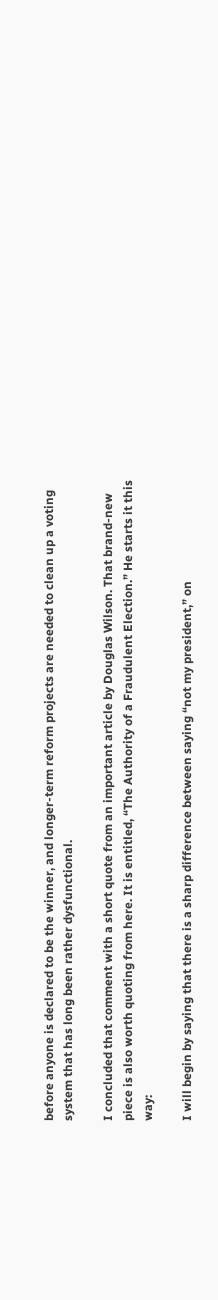before anyone is declared to be the winner, and longer-term reform projects are needed to clean up a voting system that has long been rather dysfunctional.

I concluded that comment with a short quote from an important article by Douglas Wilson. That brand-new piece is also worth quoting from here. It is entitled, “The Authority of a Fraudulent Election.” He starts it this way:

I will begin by saying that there is a sharp difference between saying “not my president,” on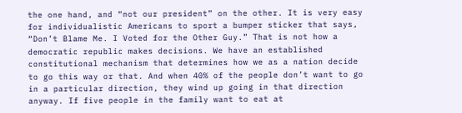the one hand, and “not our president” on the other. It is very easy for individualistic Americans to sport a bumper sticker that says, “Don’t Blame Me. I Voted for the Other Guy.” That is not how a democratic republic makes decisions. We have an established constitutional mechanism that determines how we as a nation decide to go this way or that. And when 40% of the people don’t want to go in a particular direction, they wind up going in that direction anyway. If five people in the family want to eat at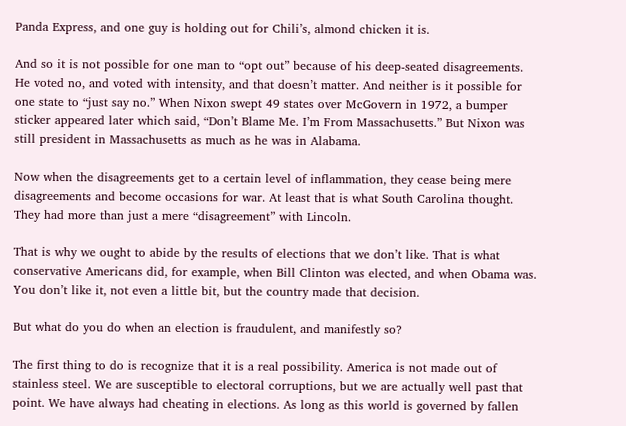Panda Express, and one guy is holding out for Chili’s, almond chicken it is.

And so it is not possible for one man to “opt out” because of his deep-seated disagreements. He voted no, and voted with intensity, and that doesn’t matter. And neither is it possible for one state to “just say no.” When Nixon swept 49 states over McGovern in 1972, a bumper sticker appeared later which said, “Don’t Blame Me. I’m From Massachusetts.” But Nixon was still president in Massachusetts as much as he was in Alabama.

Now when the disagreements get to a certain level of inflammation, they cease being mere disagreements and become occasions for war. At least that is what South Carolina thought. They had more than just a mere “disagreement” with Lincoln.

That is why we ought to abide by the results of elections that we don’t like. That is what conservative Americans did, for example, when Bill Clinton was elected, and when Obama was. You don’t like it, not even a little bit, but the country made that decision.

But what do you do when an election is fraudulent, and manifestly so?

The first thing to do is recognize that it is a real possibility. America is not made out of stainless steel. We are susceptible to electoral corruptions, but we are actually well past that point. We have always had cheating in elections. As long as this world is governed by fallen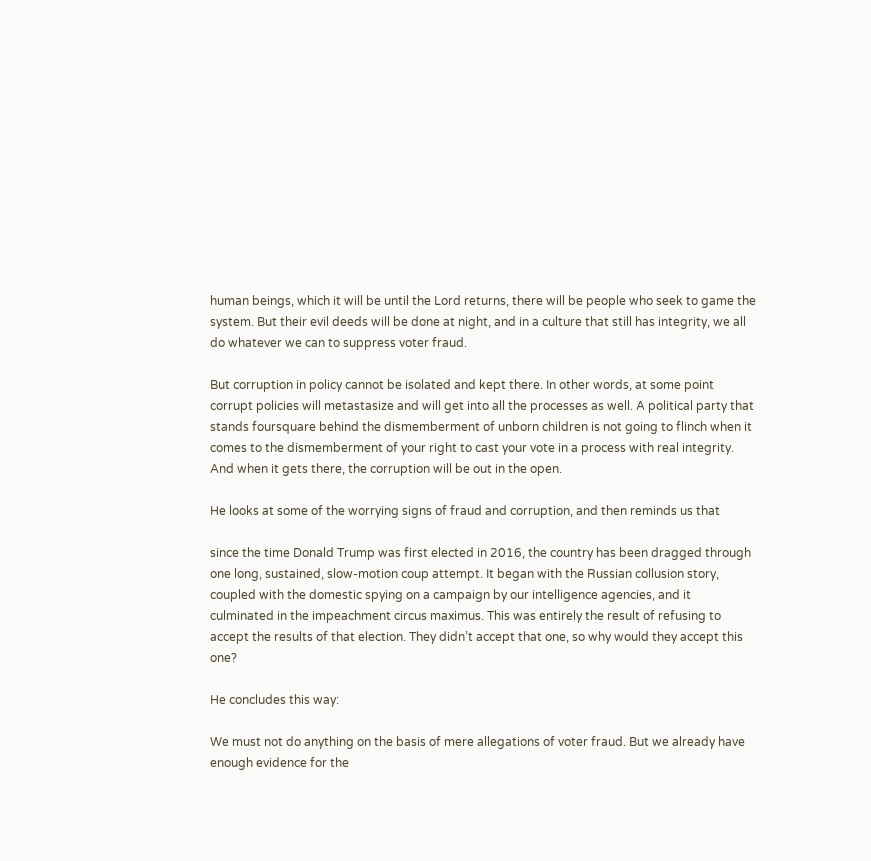human beings, which it will be until the Lord returns, there will be people who seek to game the system. But their evil deeds will be done at night, and in a culture that still has integrity, we all do whatever we can to suppress voter fraud.

But corruption in policy cannot be isolated and kept there. In other words, at some point corrupt policies will metastasize and will get into all the processes as well. A political party that stands foursquare behind the dismemberment of unborn children is not going to flinch when it comes to the dismemberment of your right to cast your vote in a process with real integrity. And when it gets there, the corruption will be out in the open.

He looks at some of the worrying signs of fraud and corruption, and then reminds us that

since the time Donald Trump was first elected in 2016, the country has been dragged through one long, sustained, slow-motion coup attempt. It began with the Russian collusion story, coupled with the domestic spying on a campaign by our intelligence agencies, and it culminated in the impeachment circus maximus. This was entirely the result of refusing to accept the results of that election. They didn’t accept that one, so why would they accept this one?

He concludes this way:

We must not do anything on the basis of mere allegations of voter fraud. But we already have enough evidence for the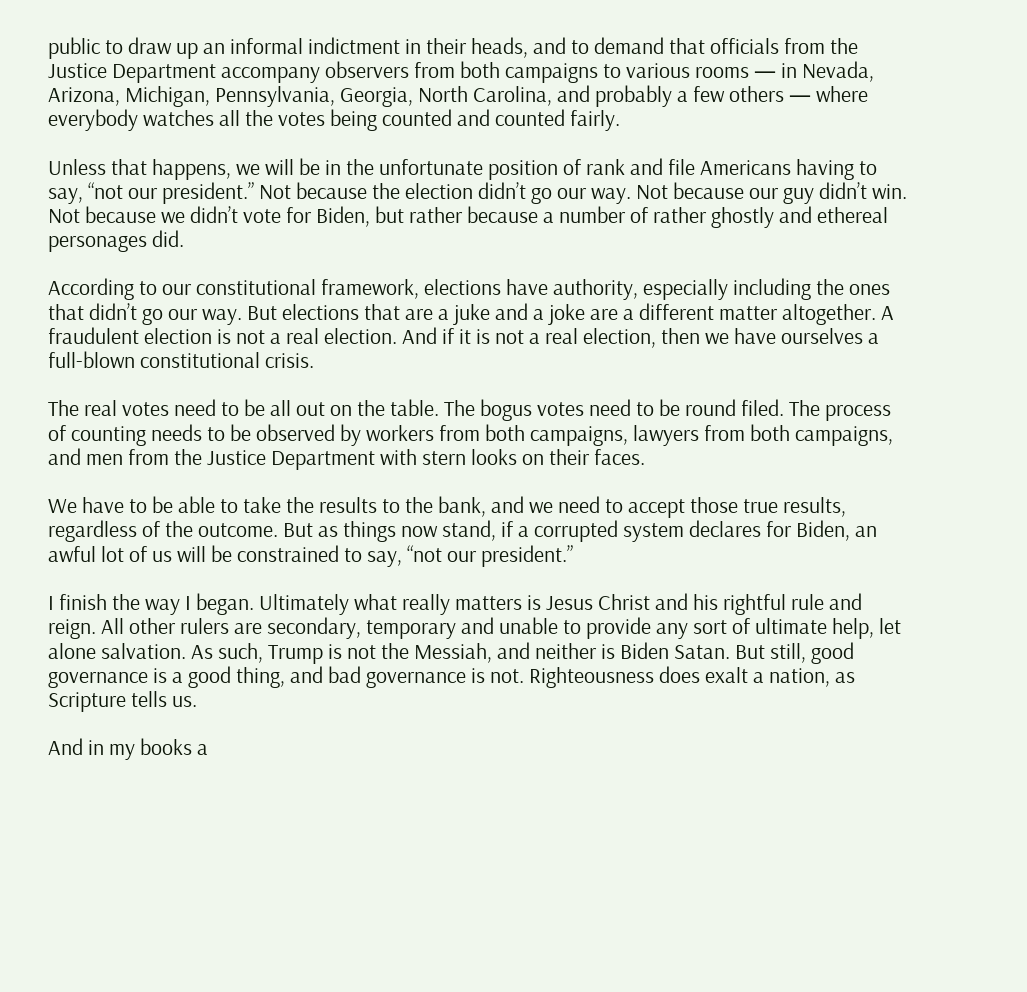public to draw up an informal indictment in their heads, and to demand that officials from the Justice Department accompany observers from both campaigns to various rooms — in Nevada, Arizona, Michigan, Pennsylvania, Georgia, North Carolina, and probably a few others — where everybody watches all the votes being counted and counted fairly.

Unless that happens, we will be in the unfortunate position of rank and file Americans having to say, “not our president.” Not because the election didn’t go our way. Not because our guy didn’t win. Not because we didn’t vote for Biden, but rather because a number of rather ghostly and ethereal personages did.

According to our constitutional framework, elections have authority, especially including the ones that didn’t go our way. But elections that are a juke and a joke are a different matter altogether. A fraudulent election is not a real election. And if it is not a real election, then we have ourselves a full-blown constitutional crisis.

The real votes need to be all out on the table. The bogus votes need to be round filed. The process of counting needs to be observed by workers from both campaigns, lawyers from both campaigns, and men from the Justice Department with stern looks on their faces.

We have to be able to take the results to the bank, and we need to accept those true results, regardless of the outcome. But as things now stand, if a corrupted system declares for Biden, an awful lot of us will be constrained to say, “not our president.”

I finish the way I began. Ultimately what really matters is Jesus Christ and his rightful rule and reign. All other rulers are secondary, temporary and unable to provide any sort of ultimate help, let alone salvation. As such, Trump is not the Messiah, and neither is Biden Satan. But still, good governance is a good thing, and bad governance is not. Righteousness does exalt a nation, as Scripture tells us.

And in my books a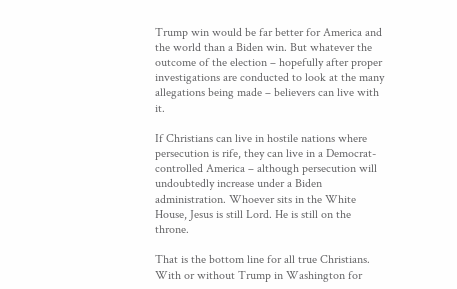Trump win would be far better for America and the world than a Biden win. But whatever the outcome of the election – hopefully after proper investigations are conducted to look at the many allegations being made – believers can live with it.

If Christians can live in hostile nations where persecution is rife, they can live in a Democrat-controlled America – although persecution will undoubtedly increase under a Biden administration. Whoever sits in the White House, Jesus is still Lord. He is still on the throne.

That is the bottom line for all true Christians. With or without Trump in Washington for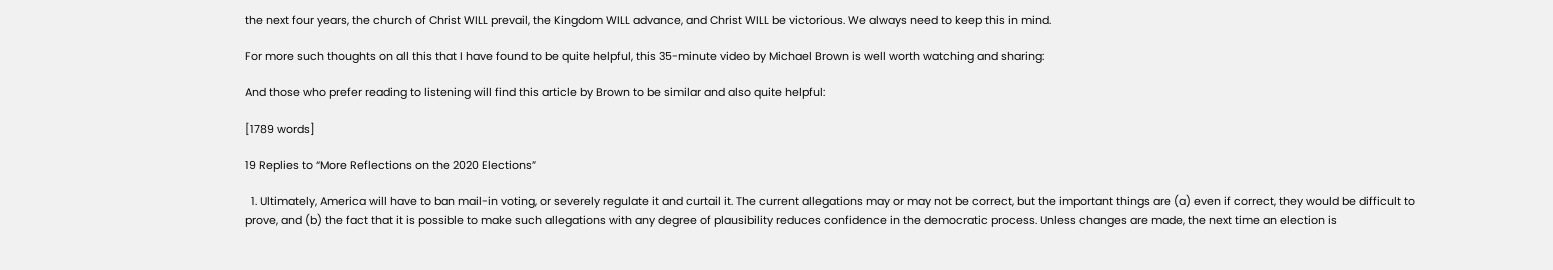the next four years, the church of Christ WILL prevail, the Kingdom WILL advance, and Christ WILL be victorious. We always need to keep this in mind.

For more such thoughts on all this that I have found to be quite helpful, this 35-minute video by Michael Brown is well worth watching and sharing:

And those who prefer reading to listening will find this article by Brown to be similar and also quite helpful:

[1789 words]

19 Replies to “More Reflections on the 2020 Elections”

  1. Ultimately, America will have to ban mail-in voting, or severely regulate it and curtail it. The current allegations may or may not be correct, but the important things are (a) even if correct, they would be difficult to prove, and (b) the fact that it is possible to make such allegations with any degree of plausibility reduces confidence in the democratic process. Unless changes are made, the next time an election is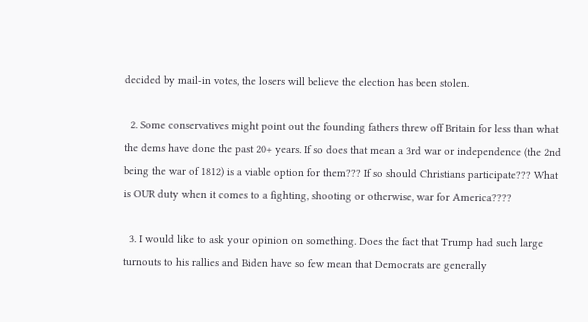decided by mail-in votes, the losers will believe the election has been stolen.

  2. Some conservatives might point out the founding fathers threw off Britain for less than what the dems have done the past 20+ years. If so does that mean a 3rd war or independence (the 2nd being the war of 1812) is a viable option for them??? If so should Christians participate??? What is OUR duty when it comes to a fighting, shooting or otherwise, war for America????

  3. I would like to ask your opinion on something. Does the fact that Trump had such large turnouts to his rallies and Biden have so few mean that Democrats are generally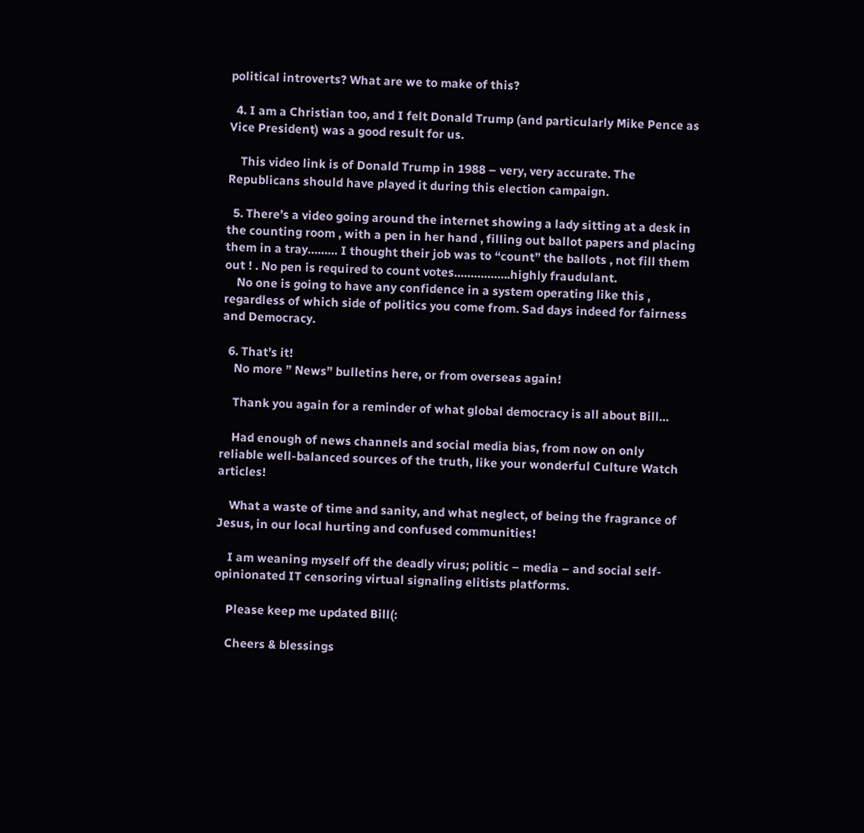political introverts? What are we to make of this?

  4. I am a Christian too, and I felt Donald Trump (and particularly Mike Pence as Vice President) was a good result for us.

    This video link is of Donald Trump in 1988 – very, very accurate. The Republicans should have played it during this election campaign.

  5. There’s a video going around the internet showing a lady sitting at a desk in the counting room , with a pen in her hand , filling out ballot papers and placing them in a tray……… I thought their job was to “count” the ballots , not fill them out ! . No pen is required to count votes……………..highly fraudulant.
    No one is going to have any confidence in a system operating like this , regardless of which side of politics you come from. Sad days indeed for fairness and Democracy.

  6. That’s it!
    No more ” News” bulletins here, or from overseas again!

    Thank you again for a reminder of what global democracy is all about Bill…

    Had enough of news channels and social media bias, from now on only reliable well-balanced sources of the truth, like your wonderful Culture Watch articles!

    What a waste of time and sanity, and what neglect, of being the fragrance of Jesus, in our local hurting and confused communities!

    I am weaning myself off the deadly virus; politic – media – and social self-opinionated IT censoring virtual signaling elitists platforms.

    Please keep me updated Bill(:

    Cheers & blessings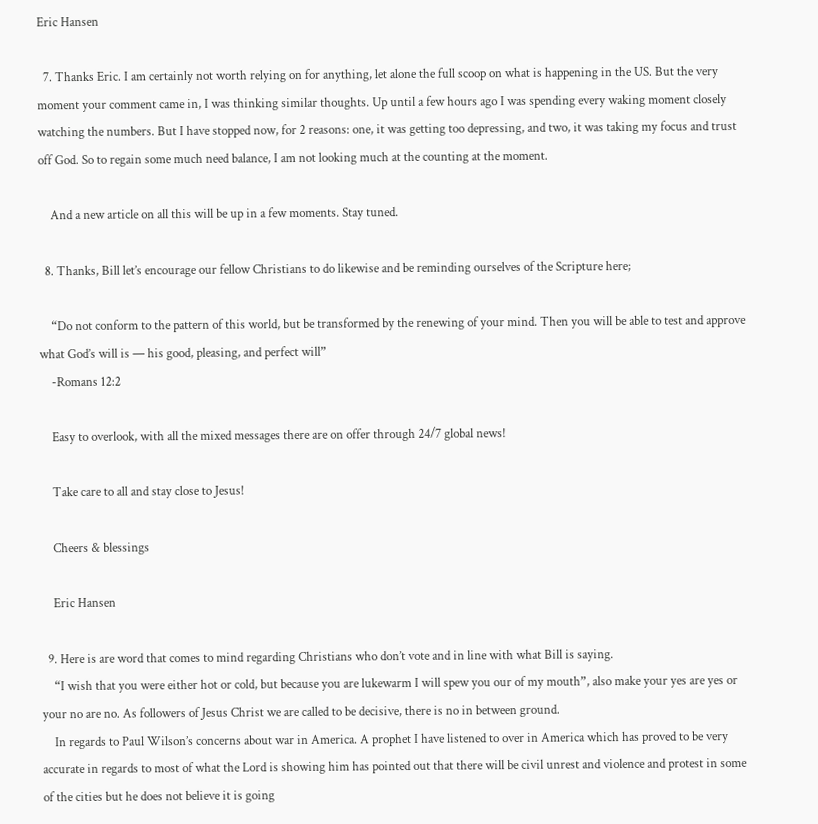Eric Hansen

  7. Thanks Eric. I am certainly not worth relying on for anything, let alone the full scoop on what is happening in the US. But the very moment your comment came in, I was thinking similar thoughts. Up until a few hours ago I was spending every waking moment closely watching the numbers. But I have stopped now, for 2 reasons: one, it was getting too depressing, and two, it was taking my focus and trust off God. So to regain some much need balance, I am not looking much at the counting at the moment.

    And a new article on all this will be up in a few moments. Stay tuned.

  8. Thanks, Bill let’s encourage our fellow Christians to do likewise and be reminding ourselves of the Scripture here;

    “Do not conform to the pattern of this world, but be transformed by the renewing of your mind. Then you will be able to test and approve what God’s will is — his good, pleasing, and perfect will”
    -Romans 12:2

    Easy to overlook, with all the mixed messages there are on offer through 24/7 global news!

    Take care to all and stay close to Jesus!

    Cheers & blessings

    Eric Hansen

  9. Here is are word that comes to mind regarding Christians who don’t vote and in line with what Bill is saying.
    “I wish that you were either hot or cold, but because you are lukewarm I will spew you our of my mouth”, also make your yes are yes or your no are no. As followers of Jesus Christ we are called to be decisive, there is no in between ground.
    In regards to Paul Wilson’s concerns about war in America. A prophet I have listened to over in America which has proved to be very accurate in regards to most of what the Lord is showing him has pointed out that there will be civil unrest and violence and protest in some of the cities but he does not believe it is going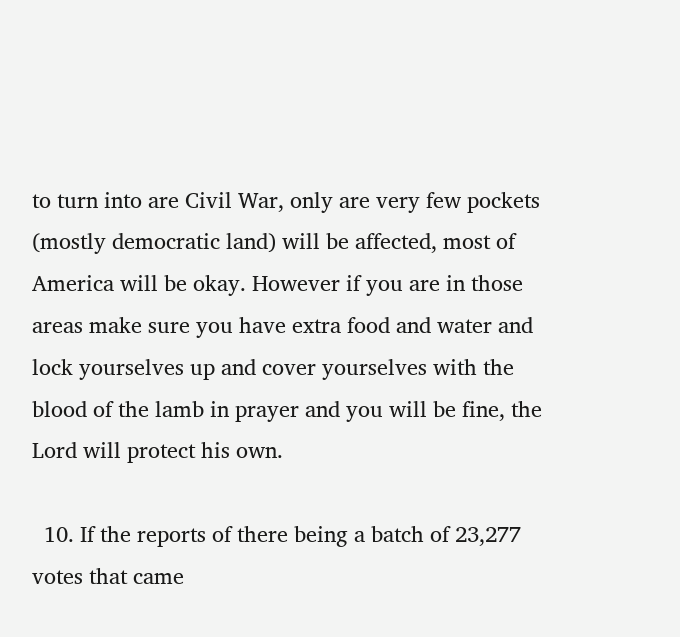to turn into are Civil War, only are very few pockets (mostly democratic land) will be affected, most of America will be okay. However if you are in those areas make sure you have extra food and water and lock yourselves up and cover yourselves with the blood of the lamb in prayer and you will be fine, the Lord will protect his own.

  10. If the reports of there being a batch of 23,277 votes that came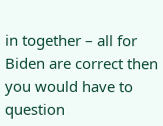in together – all for Biden are correct then you would have to question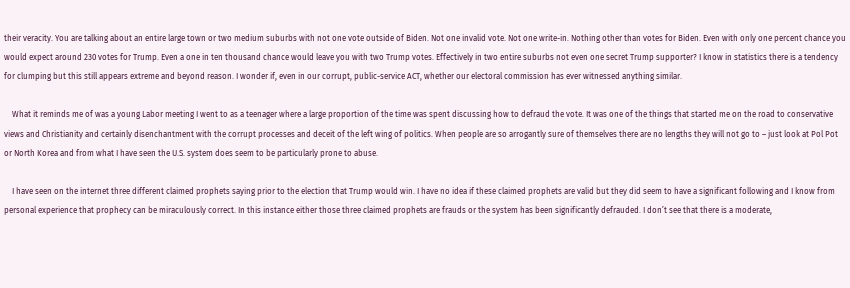their veracity. You are talking about an entire large town or two medium suburbs with not one vote outside of Biden. Not one invalid vote. Not one write-in. Nothing other than votes for Biden. Even with only one percent chance you would expect around 230 votes for Trump. Even a one in ten thousand chance would leave you with two Trump votes. Effectively in two entire suburbs not even one secret Trump supporter? I know in statistics there is a tendency for clumping but this still appears extreme and beyond reason. I wonder if, even in our corrupt, public-service ACT, whether our electoral commission has ever witnessed anything similar.

    What it reminds me of was a young Labor meeting I went to as a teenager where a large proportion of the time was spent discussing how to defraud the vote. It was one of the things that started me on the road to conservative views and Christianity and certainly disenchantment with the corrupt processes and deceit of the left wing of politics. When people are so arrogantly sure of themselves there are no lengths they will not go to – just look at Pol Pot or North Korea and from what I have seen the U.S. system does seem to be particularly prone to abuse.

    I have seen on the internet three different claimed prophets saying prior to the election that Trump would win. I have no idea if these claimed prophets are valid but they did seem to have a significant following and I know from personal experience that prophecy can be miraculously correct. In this instance either those three claimed prophets are frauds or the system has been significantly defrauded. I don’t see that there is a moderate,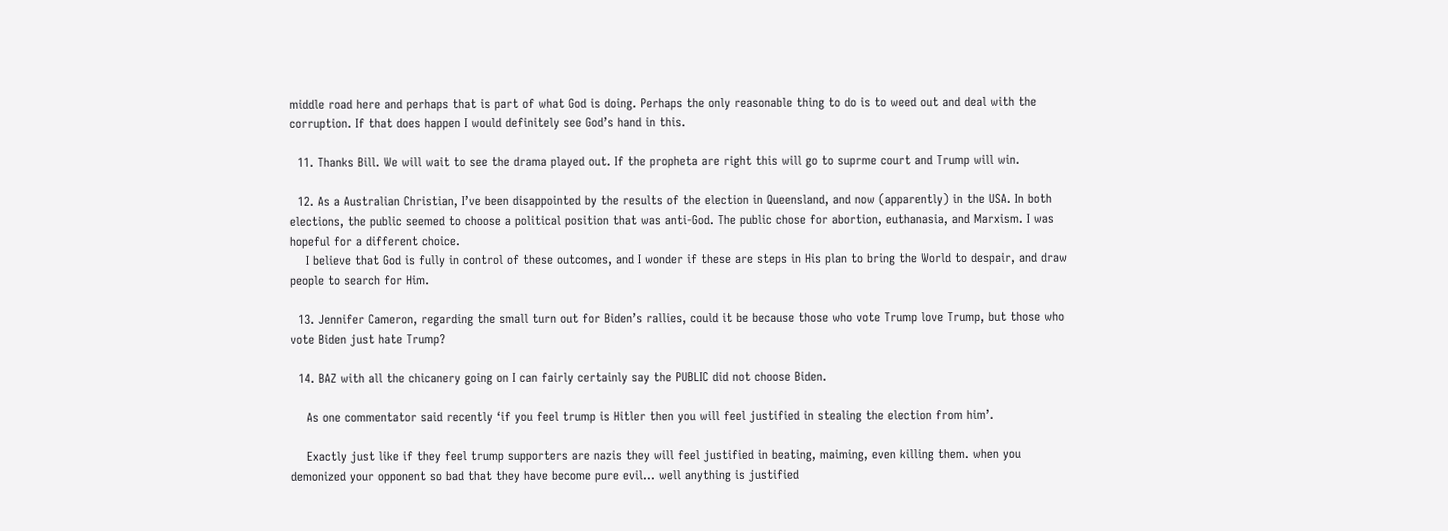middle road here and perhaps that is part of what God is doing. Perhaps the only reasonable thing to do is to weed out and deal with the corruption. If that does happen I would definitely see God’s hand in this.

  11. Thanks Bill. We will wait to see the drama played out. If the propheta are right this will go to suprme court and Trump will win.

  12. As a Australian Christian, I’ve been disappointed by the results of the election in Queensland, and now (apparently) in the USA. In both elections, the public seemed to choose a political position that was anti-God. The public chose for abortion, euthanasia, and Marxism. I was hopeful for a different choice.
    I believe that God is fully in control of these outcomes, and I wonder if these are steps in His plan to bring the World to despair, and draw people to search for Him.

  13. Jennifer Cameron, regarding the small turn out for Biden’s rallies, could it be because those who vote Trump love Trump, but those who vote Biden just hate Trump?

  14. BAZ with all the chicanery going on I can fairly certainly say the PUBLIC did not choose Biden.

    As one commentator said recently ‘if you feel trump is Hitler then you will feel justified in stealing the election from him’.

    Exactly just like if they feel trump supporters are nazis they will feel justified in beating, maiming, even killing them. when you demonized your opponent so bad that they have become pure evil… well anything is justified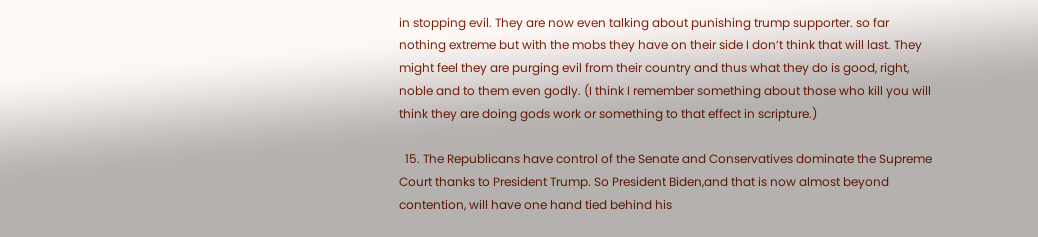in stopping evil. They are now even talking about punishing trump supporter. so far nothing extreme but with the mobs they have on their side I don’t think that will last. They might feel they are purging evil from their country and thus what they do is good, right, noble and to them even godly. (I think I remember something about those who kill you will think they are doing gods work or something to that effect in scripture.)

  15. The Republicans have control of the Senate and Conservatives dominate the Supreme Court thanks to President Trump. So President Biden,and that is now almost beyond contention, will have one hand tied behind his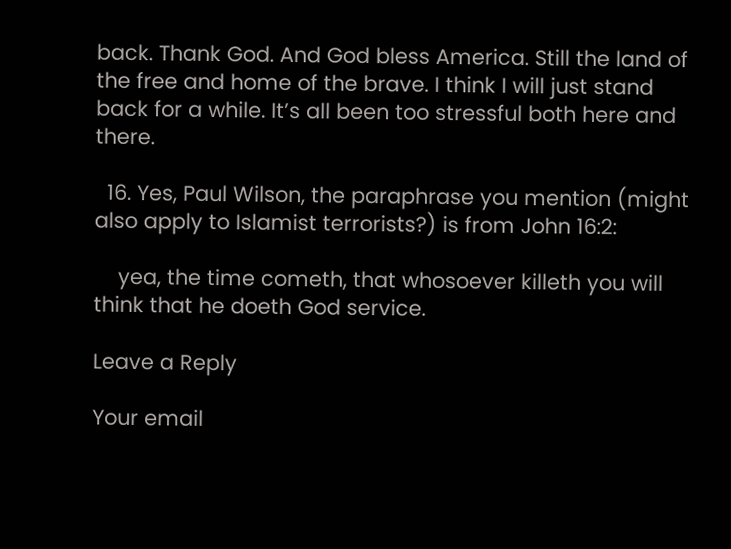back. Thank God. And God bless America. Still the land of the free and home of the brave. I think I will just stand back for a while. It’s all been too stressful both here and there.

  16. Yes, Paul Wilson, the paraphrase you mention (might also apply to Islamist terrorists?) is from John 16:2:

    yea, the time cometh, that whosoever killeth you will think that he doeth God service.

Leave a Reply

Your email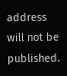address will not be published.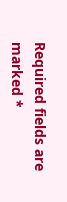Required fields are marked *